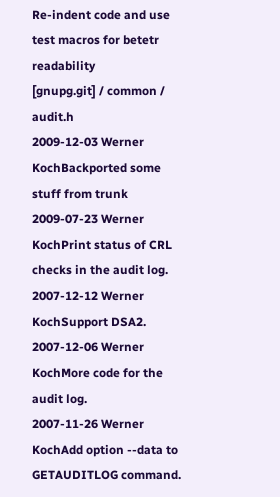Re-indent code and use test macros for betetr readability
[gnupg.git] / common / audit.h
2009-12-03 Werner KochBackported some stuff from trunk
2009-07-23 Werner KochPrint status of CRL checks in the audit log.
2007-12-12 Werner KochSupport DSA2.
2007-12-06 Werner KochMore code for the audit log.
2007-11-26 Werner KochAdd option --data to GETAUDITLOG command.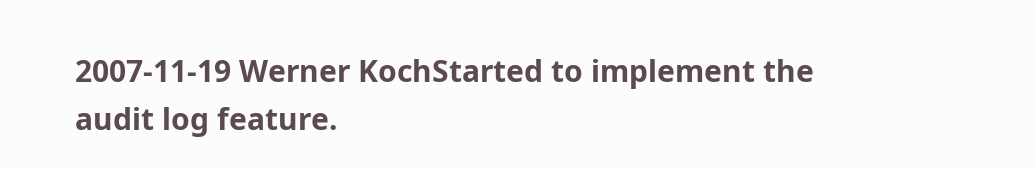2007-11-19 Werner KochStarted to implement the audit log feature.